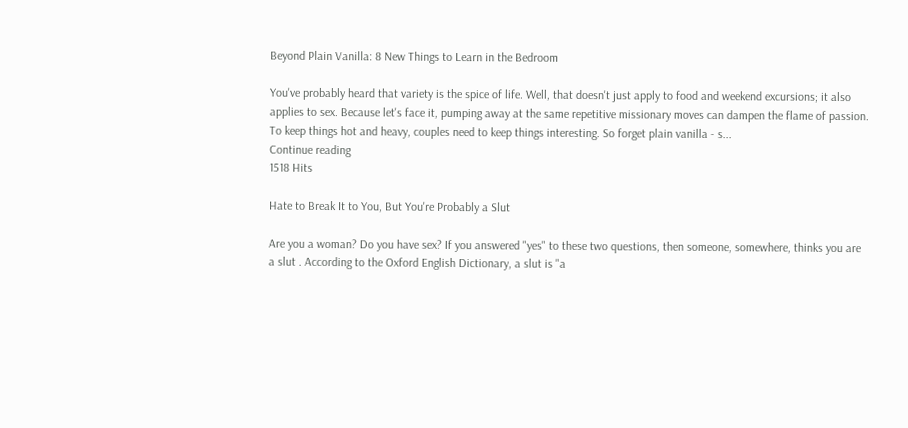Beyond Plain Vanilla: 8 New Things to Learn in the Bedroom

You've probably heard that variety is the spice of life. Well, that doesn't just apply to food and weekend excursions; it also applies to sex. Because let's face it, pumping away at the same repetitive missionary moves can dampen the flame of passion. To keep things hot and heavy, couples need to keep things interesting. So forget plain vanilla - s...
Continue reading
1518 Hits

Hate to Break It to You, But You're Probably a Slut

Are you a woman? Do you have sex? If you answered "yes" to these two questions, then someone, somewhere, thinks you are a slut . According to the Oxford English Dictionary, a slut is "a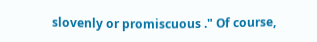slovenly or promiscuous ." Of course,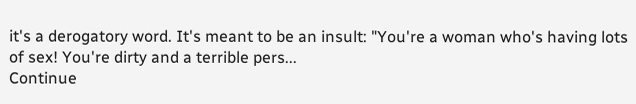it's a derogatory word. It's meant to be an insult: "You're a woman who's having lots of sex! You're dirty and a terrible pers...
Continue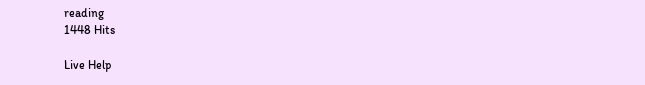reading
1448 Hits

Live Help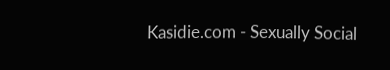Kasidie.com - Sexually Social